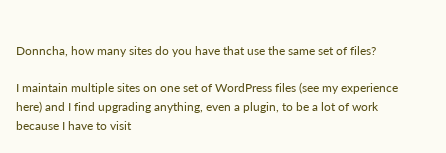Donncha, how many sites do you have that use the same set of files?

I maintain multiple sites on one set of WordPress files (see my experience here) and I find upgrading anything, even a plugin, to be a lot of work because I have to visit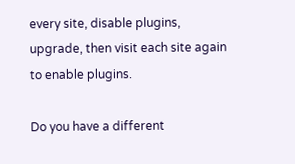every site, disable plugins, upgrade, then visit each site again to enable plugins.

Do you have a different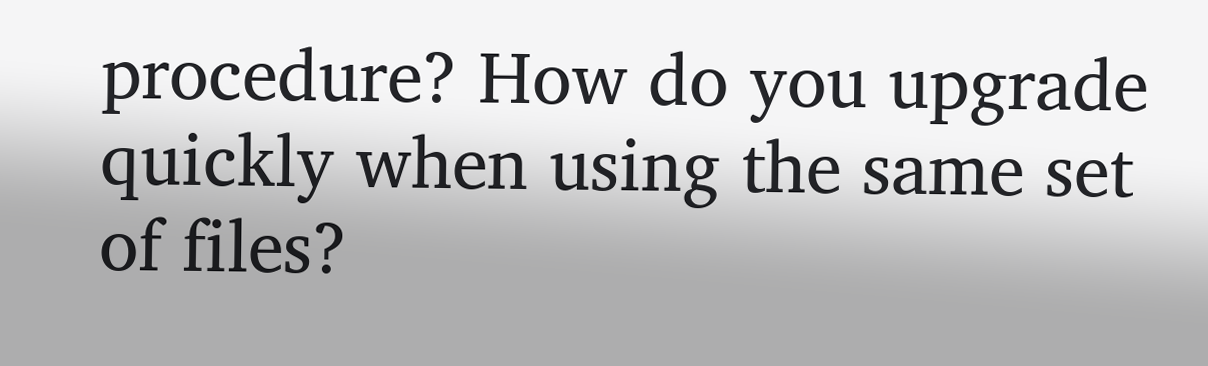procedure? How do you upgrade quickly when using the same set of files?